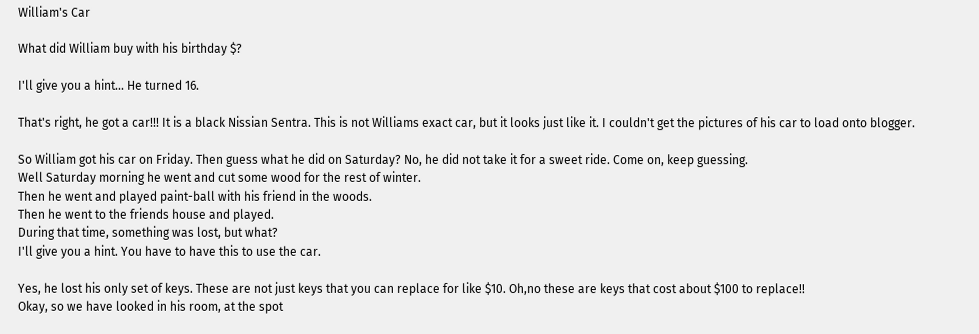William's Car

What did William buy with his birthday $?

I'll give you a hint... He turned 16.

That's right, he got a car!!! It is a black Nissian Sentra. This is not Williams exact car, but it looks just like it. I couldn't get the pictures of his car to load onto blogger.

So William got his car on Friday. Then guess what he did on Saturday? No, he did not take it for a sweet ride. Come on, keep guessing.
Well Saturday morning he went and cut some wood for the rest of winter.
Then he went and played paint-ball with his friend in the woods.
Then he went to the friends house and played.
During that time, something was lost, but what?
I'll give you a hint. You have to have this to use the car.

Yes, he lost his only set of keys. These are not just keys that you can replace for like $10. Oh,no these are keys that cost about $100 to replace!!
Okay, so we have looked in his room, at the spot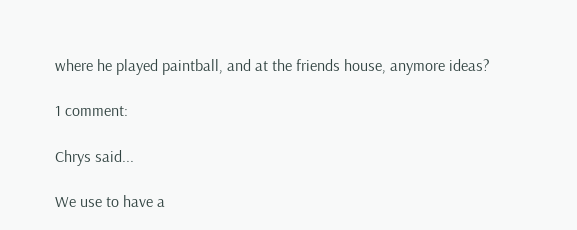where he played paintball, and at the friends house, anymore ideas?

1 comment:

Chrys said...

We use to have a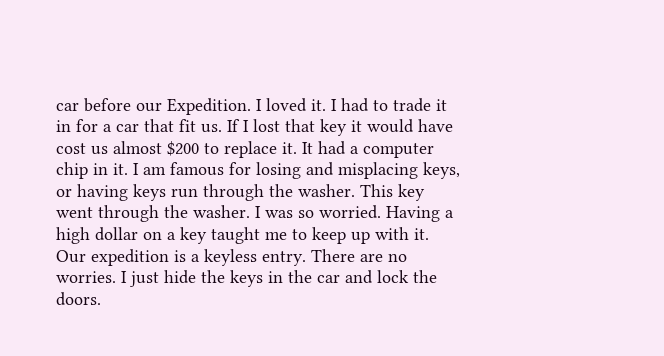car before our Expedition. I loved it. I had to trade it in for a car that fit us. If I lost that key it would have cost us almost $200 to replace it. It had a computer chip in it. I am famous for losing and misplacing keys, or having keys run through the washer. This key went through the washer. I was so worried. Having a high dollar on a key taught me to keep up with it. Our expedition is a keyless entry. There are no worries. I just hide the keys in the car and lock the doors.